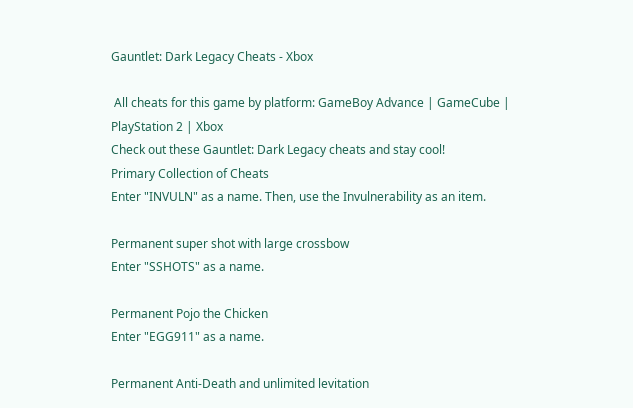Gauntlet: Dark Legacy Cheats - Xbox

 All cheats for this game by platform: GameBoy Advance | GameCube | PlayStation 2 | Xbox
Check out these Gauntlet: Dark Legacy cheats and stay cool!
Primary Collection of Cheats
Enter "INVULN" as a name. Then, use the Invulnerability as an item.

Permanent super shot with large crossbow
Enter "SSHOTS" as a name.

Permanent Pojo the Chicken
Enter "EGG911" as a name.

Permanent Anti-Death and unlimited levitation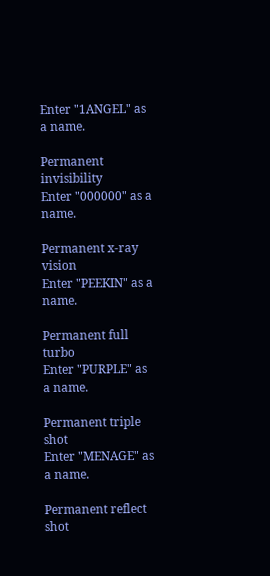Enter "1ANGEL" as a name.

Permanent invisibility
Enter "000000" as a name.

Permanent x-ray vision
Enter "PEEKIN" as a name.

Permanent full turbo
Enter "PURPLE" as a name.

Permanent triple shot
Enter "MENAGE" as a name.

Permanent reflect shot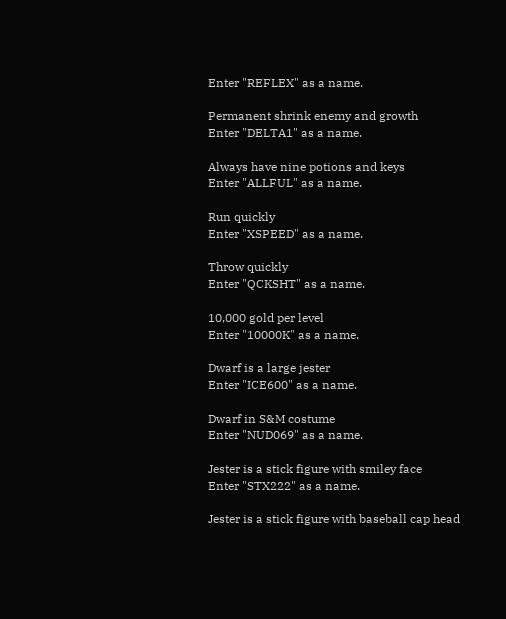Enter "REFLEX" as a name.

Permanent shrink enemy and growth
Enter "DELTA1" as a name.

Always have nine potions and keys
Enter "ALLFUL" as a name.

Run quickly
Enter "XSPEED" as a name.

Throw quickly
Enter "QCKSHT" as a name.

10,000 gold per level
Enter "10000K" as a name.

Dwarf is a large jester
Enter "ICE600" as a name.

Dwarf in S&M costume
Enter "NUD069" as a name.

Jester is a stick figure with smiley face
Enter "STX222" as a name.

Jester is a stick figure with baseball cap head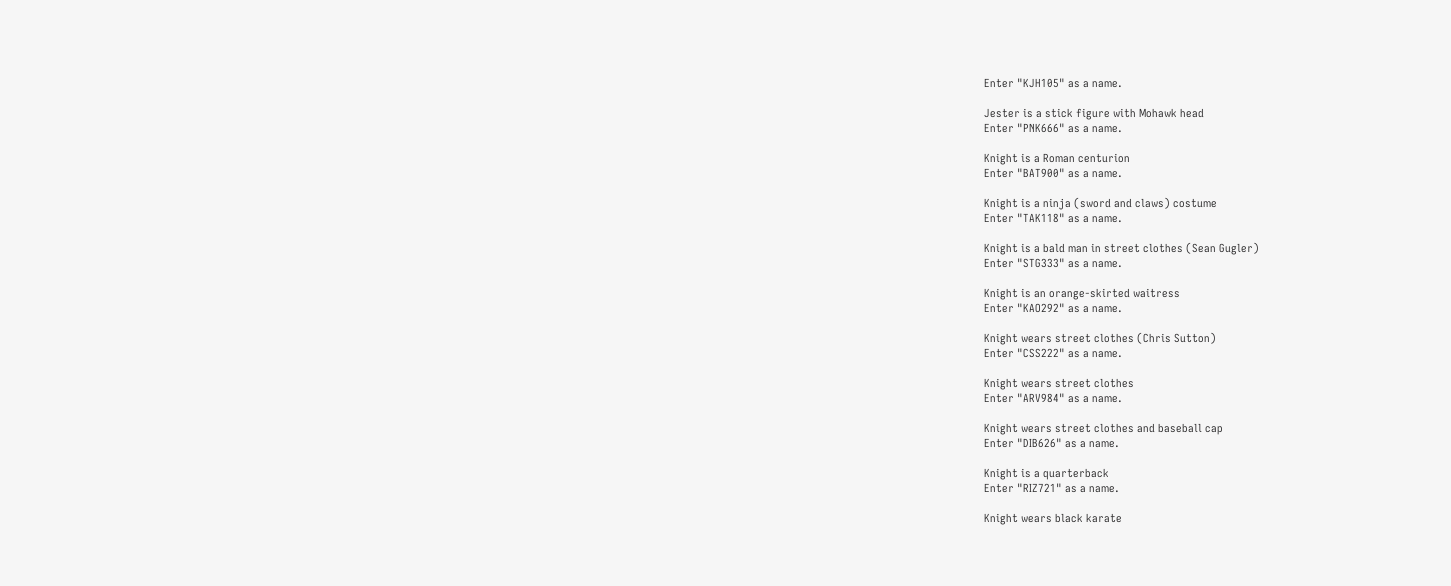Enter "KJH105" as a name.

Jester is a stick figure with Mohawk head
Enter "PNK666" as a name.

Knight is a Roman centurion
Enter "BAT900" as a name.

Knight is a ninja (sword and claws) costume
Enter "TAK118" as a name.

Knight is a bald man in street clothes (Sean Gugler)
Enter "STG333" as a name.

Knight is an orange-skirted waitress
Enter "KAO292" as a name.

Knight wears street clothes (Chris Sutton)
Enter "CSS222" as a name.

Knight wears street clothes
Enter "ARV984" as a name.

Knight wears street clothes and baseball cap
Enter "DIB626" as a name.

Knight is a quarterback
Enter "RIZ721" as a name.

Knight wears black karate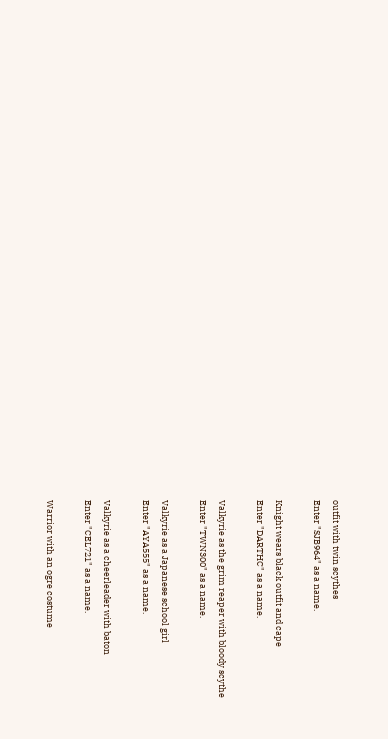outfit with twin scythes
Enter "SJB964" as a name.

Knight wears black outfit and cape
Enter "DARTHC" as a name.

Valkyrie as the grim reaper with bloody scythe
Enter "TWN300" as a name.

Valkyrie as a Japanese school girl
Enter "AYA555" as a name.

Valkyrie as a cheerleader with baton
Enter "CEL721" as a name.

Warrior with an ogre costume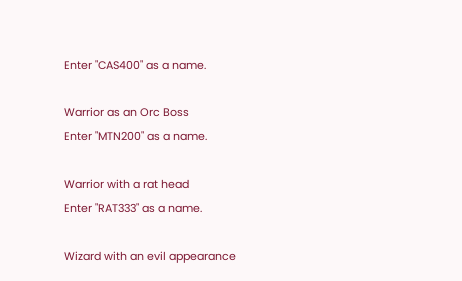Enter "CAS400" as a name.

Warrior as an Orc Boss
Enter "MTN200" as a name.

Warrior with a rat head
Enter "RAT333" as a name.

Wizard with an evil appearance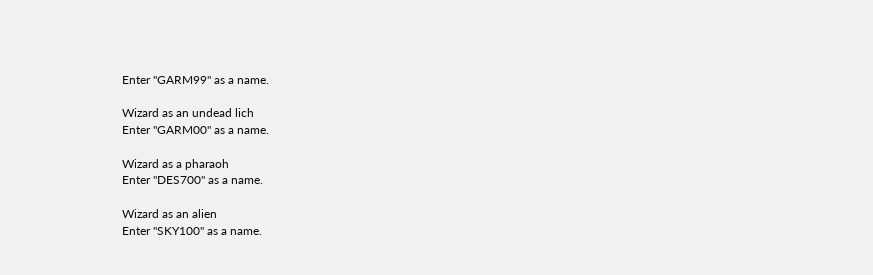Enter "GARM99" as a name.

Wizard as an undead lich
Enter "GARM00" as a name.

Wizard as a pharaoh
Enter "DES700" as a name.

Wizard as an alien
Enter "SKY100" as a name.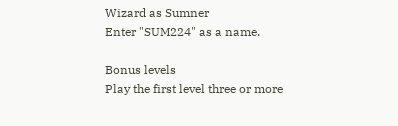Wizard as Sumner
Enter "SUM224" as a name.

Bonus levels
Play the first level three or more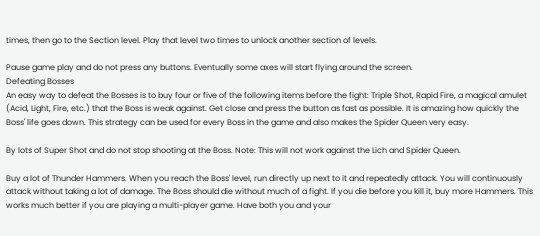times, then go to the Section level. Play that level two times to unlock another section of levels.

Pause game play and do not press any buttons. Eventually some axes will start flying around the screen.
Defeating Bosses
An easy way to defeat the Bosses is to buy four or five of the following items before the fight: Triple Shot, Rapid Fire, a magical amulet (Acid, Light, Fire, etc.) that the Boss is weak against. Get close and press the button as fast as possible. It is amazing how quickly the Boss' life goes down. This strategy can be used for every Boss in the game and also makes the Spider Queen very easy.

By lots of Super Shot and do not stop shooting at the Boss. Note: This will not work against the Lich and Spider Queen.

Buy a lot of Thunder Hammers. When you reach the Boss' level, run directly up next to it and repeatedly attack. You will continuously attack without taking a lot of damage. The Boss should die without much of a fight. If you die before you kill it, buy more Hammers. This works much better if you are playing a multi-player game. Have both you and your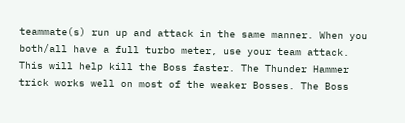teammate(s) run up and attack in the same manner. When you both/all have a full turbo meter, use your team attack. This will help kill the Boss faster. The Thunder Hammer trick works well on most of the weaker Bosses. The Boss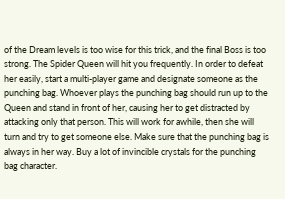of the Dream levels is too wise for this trick, and the final Boss is too strong. The Spider Queen will hit you frequently. In order to defeat her easily, start a multi-player game and designate someone as the punching bag. Whoever plays the punching bag should run up to the Queen and stand in front of her, causing her to get distracted by attacking only that person. This will work for awhile, then she will turn and try to get someone else. Make sure that the punching bag is always in her way. Buy a lot of invincible crystals for the punching bag character.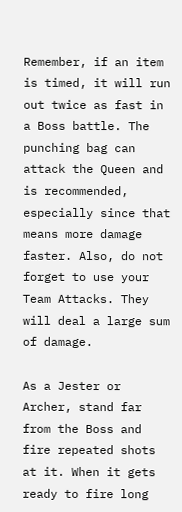Remember, if an item is timed, it will run out twice as fast in a Boss battle. The punching bag can attack the Queen and is recommended, especially since that means more damage faster. Also, do not forget to use your Team Attacks. They will deal a large sum of damage.

As a Jester or Archer, stand far from the Boss and fire repeated shots at it. When it gets ready to fire long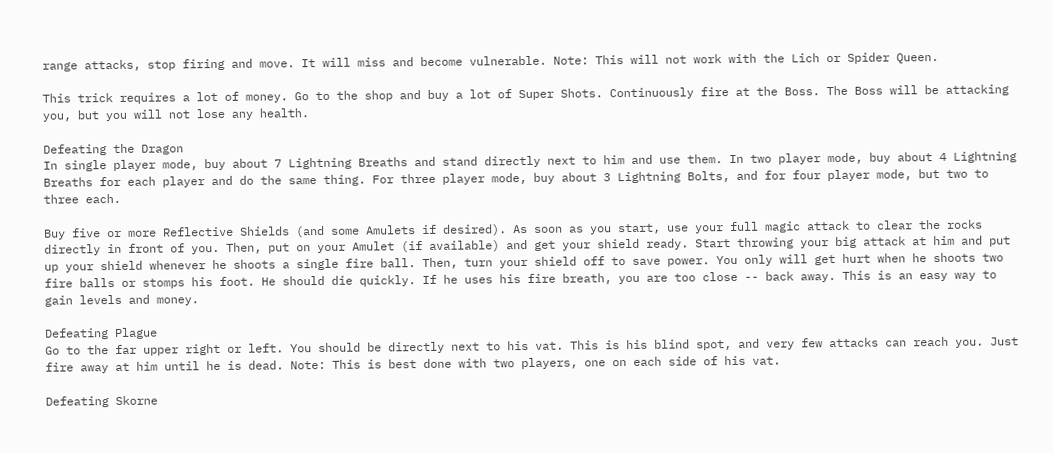range attacks, stop firing and move. It will miss and become vulnerable. Note: This will not work with the Lich or Spider Queen.

This trick requires a lot of money. Go to the shop and buy a lot of Super Shots. Continuously fire at the Boss. The Boss will be attacking you, but you will not lose any health.

Defeating the Dragon
In single player mode, buy about 7 Lightning Breaths and stand directly next to him and use them. In two player mode, buy about 4 Lightning Breaths for each player and do the same thing. For three player mode, buy about 3 Lightning Bolts, and for four player mode, but two to three each.

Buy five or more Reflective Shields (and some Amulets if desired). As soon as you start, use your full magic attack to clear the rocks directly in front of you. Then, put on your Amulet (if available) and get your shield ready. Start throwing your big attack at him and put up your shield whenever he shoots a single fire ball. Then, turn your shield off to save power. You only will get hurt when he shoots two fire balls or stomps his foot. He should die quickly. If he uses his fire breath, you are too close -- back away. This is an easy way to gain levels and money.

Defeating Plague
Go to the far upper right or left. You should be directly next to his vat. This is his blind spot, and very few attacks can reach you. Just fire away at him until he is dead. Note: This is best done with two players, one on each side of his vat.

Defeating Skorne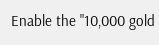Enable the "10,000 gold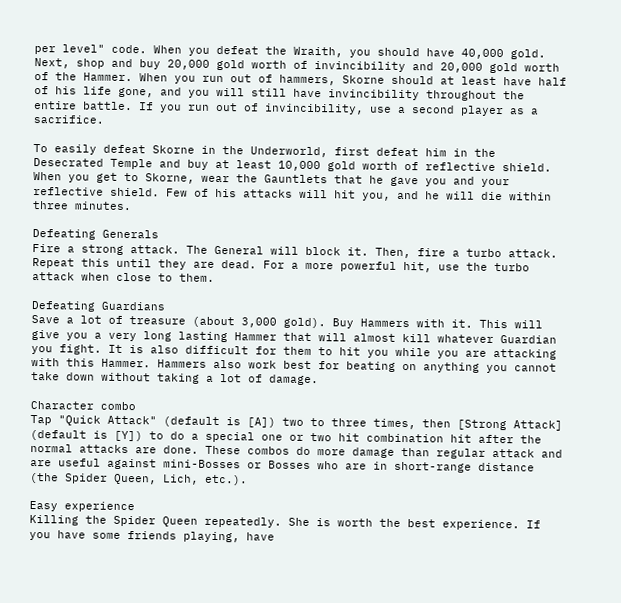per level" code. When you defeat the Wraith, you should have 40,000 gold. Next, shop and buy 20,000 gold worth of invincibility and 20,000 gold worth of the Hammer. When you run out of hammers, Skorne should at least have half of his life gone, and you will still have invincibility throughout the entire battle. If you run out of invincibility, use a second player as a sacrifice.

To easily defeat Skorne in the Underworld, first defeat him in the Desecrated Temple and buy at least 10,000 gold worth of reflective shield. When you get to Skorne, wear the Gauntlets that he gave you and your reflective shield. Few of his attacks will hit you, and he will die within three minutes.

Defeating Generals
Fire a strong attack. The General will block it. Then, fire a turbo attack. Repeat this until they are dead. For a more powerful hit, use the turbo attack when close to them.

Defeating Guardians
Save a lot of treasure (about 3,000 gold). Buy Hammers with it. This will give you a very long lasting Hammer that will almost kill whatever Guardian you fight. It is also difficult for them to hit you while you are attacking with this Hammer. Hammers also work best for beating on anything you cannot take down without taking a lot of damage.

Character combo
Tap "Quick Attack" (default is [A]) two to three times, then [Strong Attack] (default is [Y]) to do a special one or two hit combination hit after the normal attacks are done. These combos do more damage than regular attack and are useful against mini-Bosses or Bosses who are in short-range distance (the Spider Queen, Lich, etc.).

Easy experience
Killing the Spider Queen repeatedly. She is worth the best experience. If you have some friends playing, have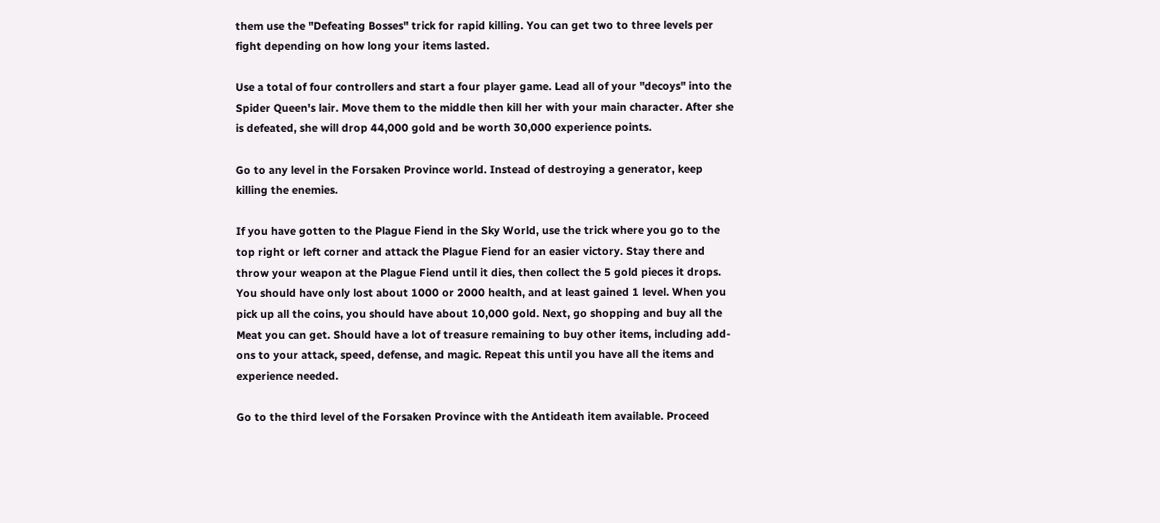them use the "Defeating Bosses" trick for rapid killing. You can get two to three levels per fight depending on how long your items lasted.

Use a total of four controllers and start a four player game. Lead all of your "decoys" into the Spider Queen's lair. Move them to the middle then kill her with your main character. After she is defeated, she will drop 44,000 gold and be worth 30,000 experience points.

Go to any level in the Forsaken Province world. Instead of destroying a generator, keep killing the enemies.

If you have gotten to the Plague Fiend in the Sky World, use the trick where you go to the top right or left corner and attack the Plague Fiend for an easier victory. Stay there and throw your weapon at the Plague Fiend until it dies, then collect the 5 gold pieces it drops. You should have only lost about 1000 or 2000 health, and at least gained 1 level. When you pick up all the coins, you should have about 10,000 gold. Next, go shopping and buy all the Meat you can get. Should have a lot of treasure remaining to buy other items, including add-ons to your attack, speed, defense, and magic. Repeat this until you have all the items and experience needed.

Go to the third level of the Forsaken Province with the Antideath item available. Proceed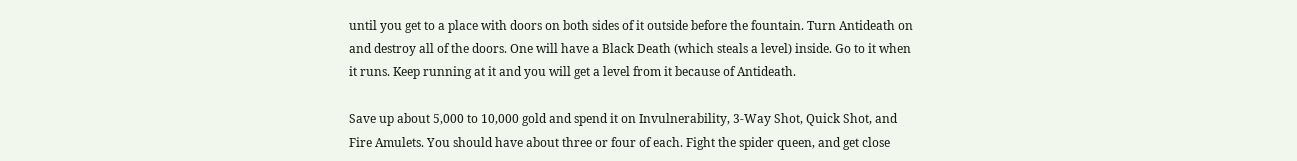until you get to a place with doors on both sides of it outside before the fountain. Turn Antideath on and destroy all of the doors. One will have a Black Death (which steals a level) inside. Go to it when it runs. Keep running at it and you will get a level from it because of Antideath.

Save up about 5,000 to 10,000 gold and spend it on Invulnerability, 3-Way Shot, Quick Shot, and Fire Amulets. You should have about three or four of each. Fight the spider queen, and get close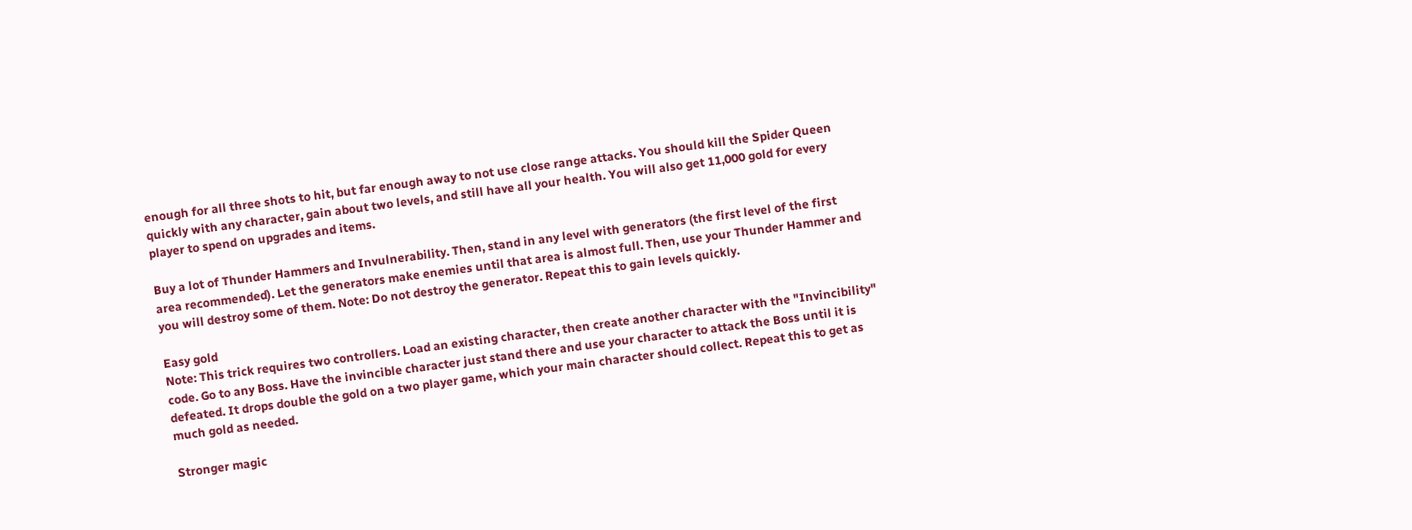enough for all three shots to hit, but far enough away to not use close range attacks. You should kill the Spider Queen quickly with any character, gain about two levels, and still have all your health. You will also get 11,000 gold for every player to spend on upgrades and items.

Buy a lot of Thunder Hammers and Invulnerability. Then, stand in any level with generators (the first level of the first area recommended). Let the generators make enemies until that area is almost full. Then, use your Thunder Hammer and you will destroy some of them. Note: Do not destroy the generator. Repeat this to gain levels quickly.

Easy gold
Note: This trick requires two controllers. Load an existing character, then create another character with the "Invincibility" code. Go to any Boss. Have the invincible character just stand there and use your character to attack the Boss until it is defeated. It drops double the gold on a two player game, which your main character should collect. Repeat this to get as much gold as needed.

Stronger magic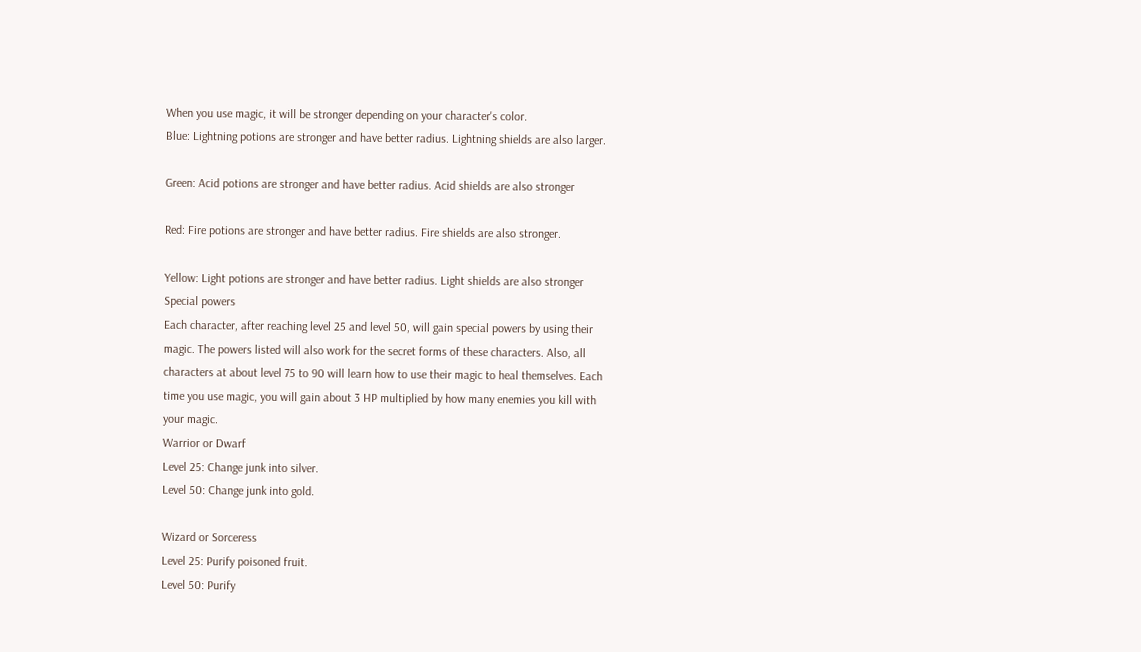When you use magic, it will be stronger depending on your character's color.
Blue: Lightning potions are stronger and have better radius. Lightning shields are also larger.

Green: Acid potions are stronger and have better radius. Acid shields are also stronger

Red: Fire potions are stronger and have better radius. Fire shields are also stronger.

Yellow: Light potions are stronger and have better radius. Light shields are also stronger
Special powers
Each character, after reaching level 25 and level 50, will gain special powers by using their magic. The powers listed will also work for the secret forms of these characters. Also, all characters at about level 75 to 90 will learn how to use their magic to heal themselves. Each time you use magic, you will gain about 3 HP multiplied by how many enemies you kill with your magic.
Warrior or Dwarf
Level 25: Change junk into silver.
Level 50: Change junk into gold.

Wizard or Sorceress
Level 25: Purify poisoned fruit.
Level 50: Purify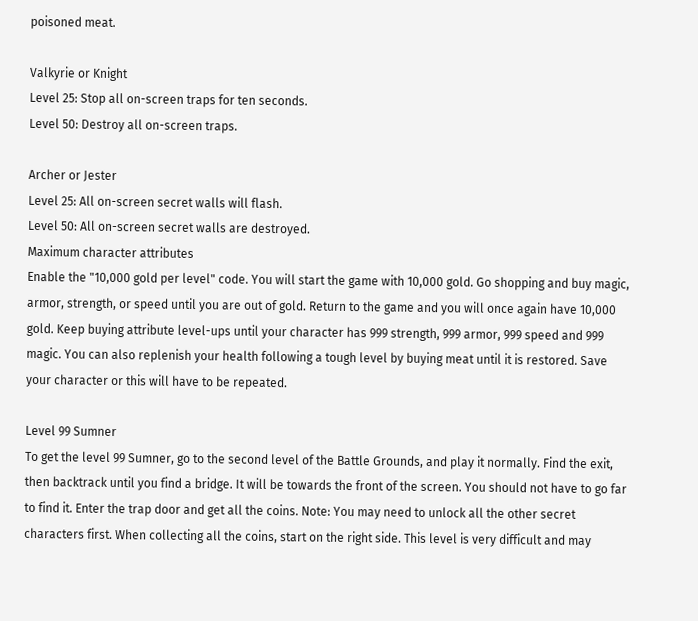poisoned meat.

Valkyrie or Knight
Level 25: Stop all on-screen traps for ten seconds.
Level 50: Destroy all on-screen traps.

Archer or Jester
Level 25: All on-screen secret walls will flash.
Level 50: All on-screen secret walls are destroyed.
Maximum character attributes
Enable the "10,000 gold per level" code. You will start the game with 10,000 gold. Go shopping and buy magic, armor, strength, or speed until you are out of gold. Return to the game and you will once again have 10,000 gold. Keep buying attribute level-ups until your character has 999 strength, 999 armor, 999 speed and 999 magic. You can also replenish your health following a tough level by buying meat until it is restored. Save your character or this will have to be repeated.

Level 99 Sumner
To get the level 99 Sumner, go to the second level of the Battle Grounds, and play it normally. Find the exit, then backtrack until you find a bridge. It will be towards the front of the screen. You should not have to go far to find it. Enter the trap door and get all the coins. Note: You may need to unlock all the other secret characters first. When collecting all the coins, start on the right side. This level is very difficult and may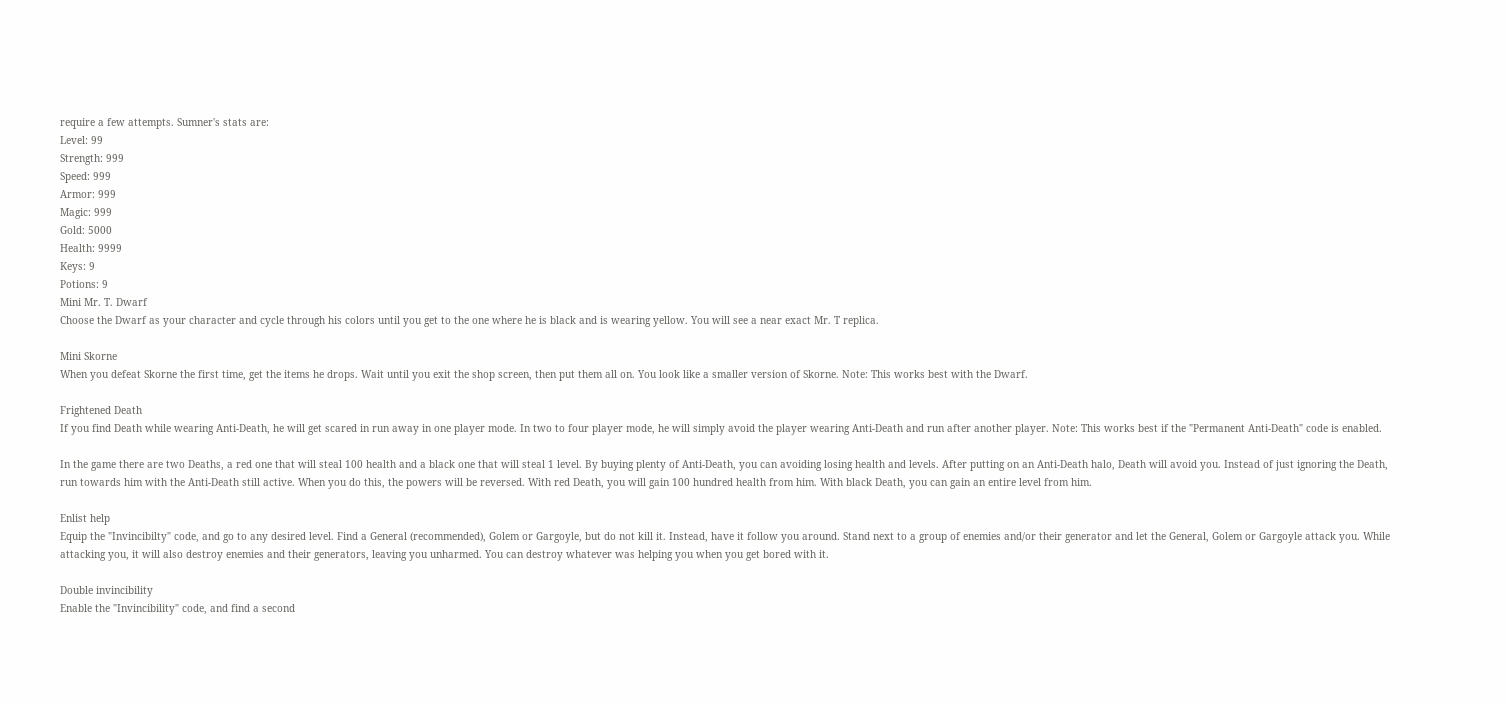require a few attempts. Sumner's stats are:
Level: 99
Strength: 999
Speed: 999
Armor: 999
Magic: 999
Gold: 5000
Health: 9999
Keys: 9
Potions: 9
Mini Mr. T. Dwarf
Choose the Dwarf as your character and cycle through his colors until you get to the one where he is black and is wearing yellow. You will see a near exact Mr. T replica.

Mini Skorne
When you defeat Skorne the first time, get the items he drops. Wait until you exit the shop screen, then put them all on. You look like a smaller version of Skorne. Note: This works best with the Dwarf.

Frightened Death
If you find Death while wearing Anti-Death, he will get scared in run away in one player mode. In two to four player mode, he will simply avoid the player wearing Anti-Death and run after another player. Note: This works best if the "Permanent Anti-Death" code is enabled.

In the game there are two Deaths, a red one that will steal 100 health and a black one that will steal 1 level. By buying plenty of Anti-Death, you can avoiding losing health and levels. After putting on an Anti-Death halo, Death will avoid you. Instead of just ignoring the Death, run towards him with the Anti-Death still active. When you do this, the powers will be reversed. With red Death, you will gain 100 hundred health from him. With black Death, you can gain an entire level from him.

Enlist help
Equip the "Invincibilty" code, and go to any desired level. Find a General (recommended), Golem or Gargoyle, but do not kill it. Instead, have it follow you around. Stand next to a group of enemies and/or their generator and let the General, Golem or Gargoyle attack you. While attacking you, it will also destroy enemies and their generators, leaving you unharmed. You can destroy whatever was helping you when you get bored with it.

Double invincibility
Enable the "Invincibility" code, and find a second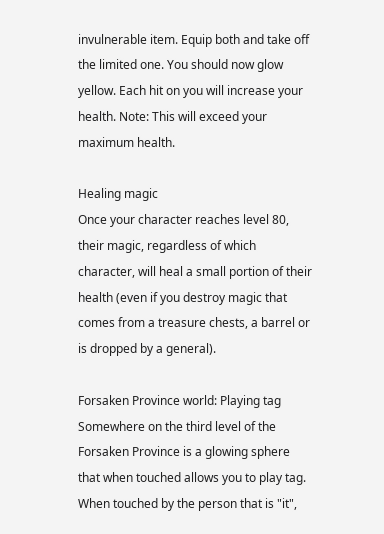invulnerable item. Equip both and take off the limited one. You should now glow yellow. Each hit on you will increase your health. Note: This will exceed your maximum health.

Healing magic
Once your character reaches level 80, their magic, regardless of which character, will heal a small portion of their health (even if you destroy magic that comes from a treasure chests, a barrel or is dropped by a general).

Forsaken Province world: Playing tag
Somewhere on the third level of the Forsaken Province is a glowing sphere that when touched allows you to play tag. When touched by the person that is "it",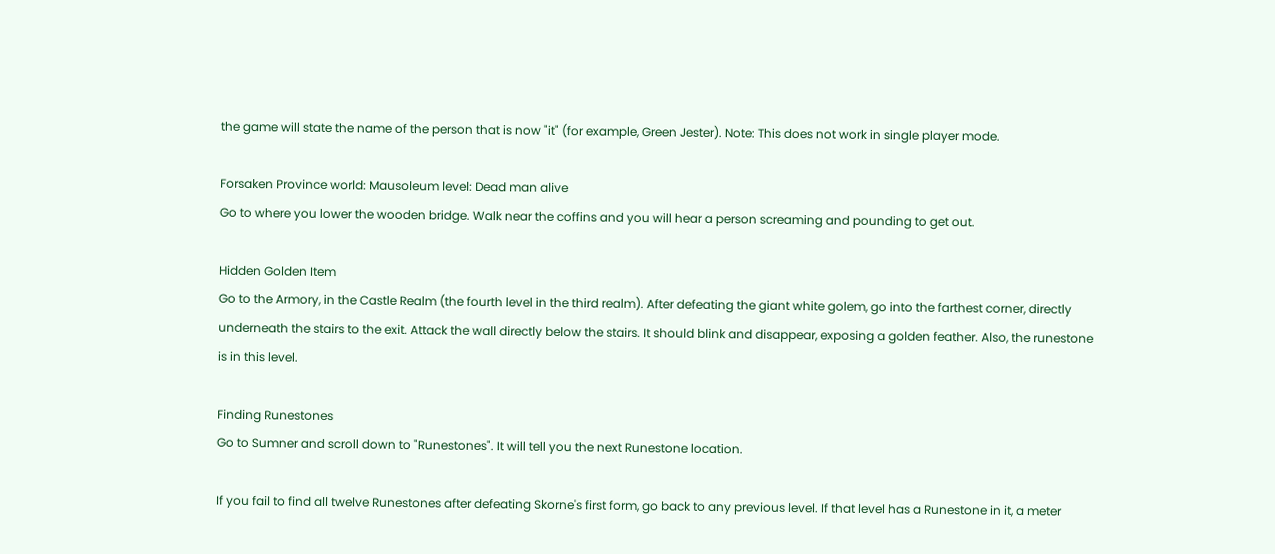the game will state the name of the person that is now "it" (for example, Green Jester). Note: This does not work in single player mode.

Forsaken Province world: Mausoleum level: Dead man alive
Go to where you lower the wooden bridge. Walk near the coffins and you will hear a person screaming and pounding to get out.

Hidden Golden Item
Go to the Armory, in the Castle Realm (the fourth level in the third realm). After defeating the giant white golem, go into the farthest corner, directly underneath the stairs to the exit. Attack the wall directly below the stairs. It should blink and disappear, exposing a golden feather. Also, the runestone is in this level.

Finding Runestones
Go to Sumner and scroll down to "Runestones". It will tell you the next Runestone location.

If you fail to find all twelve Runestones after defeating Skorne's first form, go back to any previous level. If that level has a Runestone in it, a meter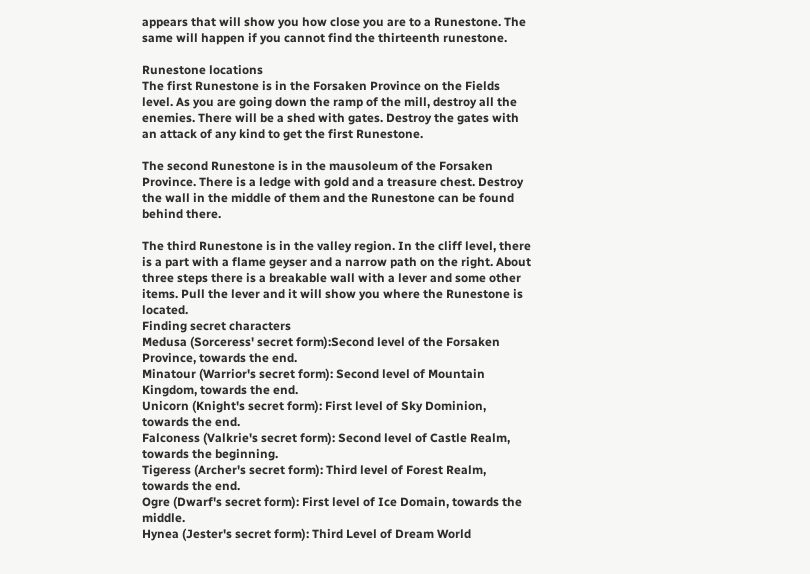appears that will show you how close you are to a Runestone. The same will happen if you cannot find the thirteenth runestone.

Runestone locations
The first Runestone is in the Forsaken Province on the Fields level. As you are going down the ramp of the mill, destroy all the enemies. There will be a shed with gates. Destroy the gates with an attack of any kind to get the first Runestone.

The second Runestone is in the mausoleum of the Forsaken Province. There is a ledge with gold and a treasure chest. Destroy the wall in the middle of them and the Runestone can be found behind there.

The third Runestone is in the valley region. In the cliff level, there is a part with a flame geyser and a narrow path on the right. About three steps there is a breakable wall with a lever and some other items. Pull the lever and it will show you where the Runestone is located.
Finding secret characters
Medusa (Sorceress' secret form):Second level of the Forsaken Province, towards the end.
Minatour (Warrior's secret form): Second level of Mountain Kingdom, towards the end.
Unicorn (Knight's secret form): First level of Sky Dominion, towards the end.
Falconess (Valkrie's secret form): Second level of Castle Realm, towards the beginning.
Tigeress (Archer's secret form): Third level of Forest Realm, towards the end.
Ogre (Dwarf's secret form): First level of Ice Domain, towards the middle.
Hynea (Jester's secret form): Third Level of Dream World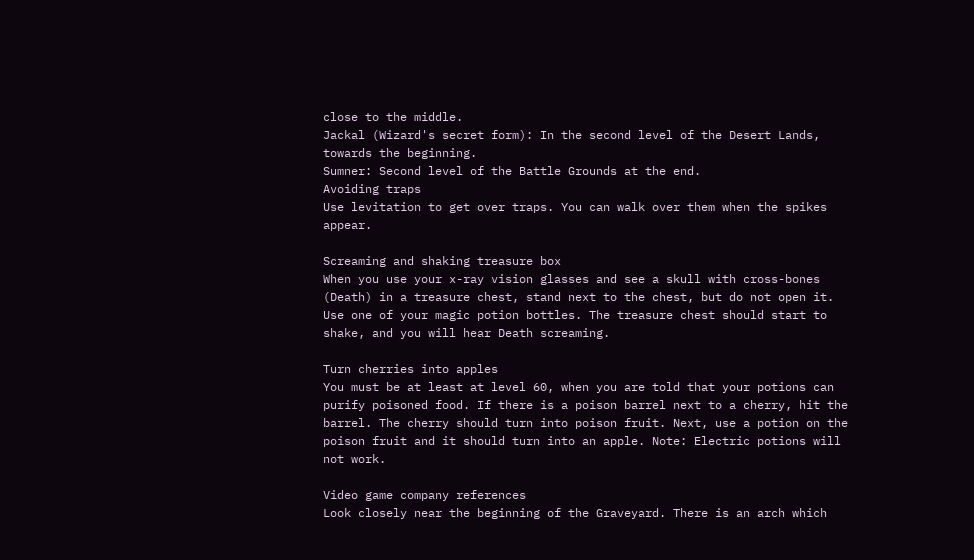close to the middle.
Jackal (Wizard's secret form): In the second level of the Desert Lands, towards the beginning.
Sumner: Second level of the Battle Grounds at the end.
Avoiding traps
Use levitation to get over traps. You can walk over them when the spikes appear.

Screaming and shaking treasure box
When you use your x-ray vision glasses and see a skull with cross-bones (Death) in a treasure chest, stand next to the chest, but do not open it. Use one of your magic potion bottles. The treasure chest should start to shake, and you will hear Death screaming.

Turn cherries into apples
You must be at least at level 60, when you are told that your potions can purify poisoned food. If there is a poison barrel next to a cherry, hit the barrel. The cherry should turn into poison fruit. Next, use a potion on the poison fruit and it should turn into an apple. Note: Electric potions will not work.

Video game company references
Look closely near the beginning of the Graveyard. There is an arch which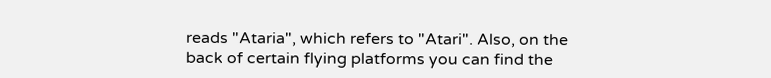reads "Ataria", which refers to "Atari". Also, on the back of certain flying platforms you can find the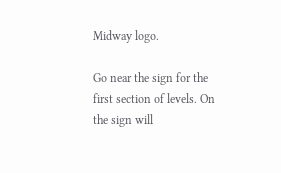Midway logo.

Go near the sign for the first section of levels. On the sign will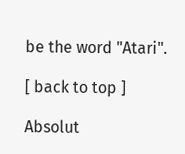be the word "Atari".

[ back to top ]

Absolut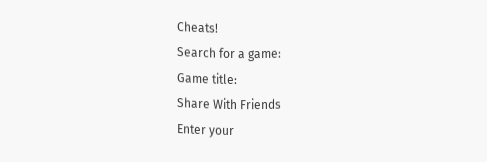Cheats!
Search for a game:
Game title:
Share With Friends
Enter your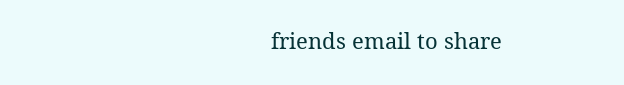friends email to share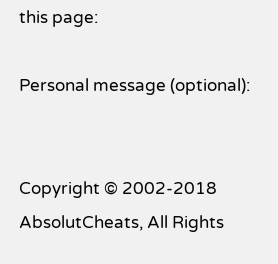this page:

Personal message (optional):


Copyright © 2002-2018 AbsolutCheats, All Rights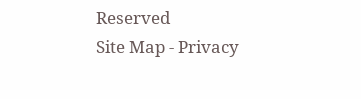Reserved
Site Map - Privacy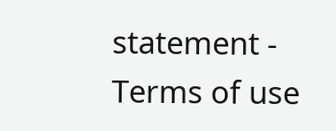statement - Terms of use